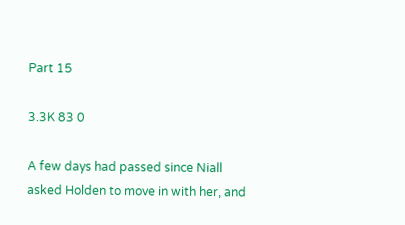Part 15

3.3K 83 0

A few days had passed since Niall asked Holden to move in with her, and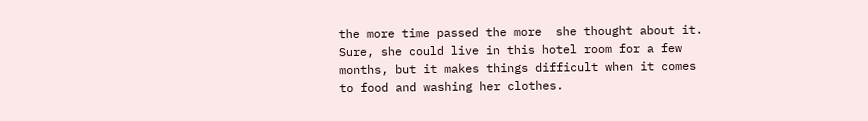the more time passed the more  she thought about it. Sure, she could live in this hotel room for a few months, but it makes things difficult when it comes to food and washing her clothes.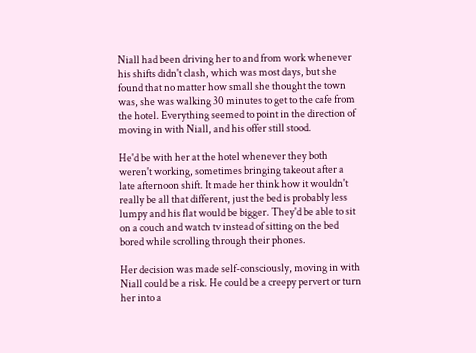Niall had been driving her to and from work whenever his shifts didn't clash, which was most days, but she found that no matter how small she thought the town was, she was walking 30 minutes to get to the cafe from the hotel. Everything seemed to point in the direction of moving in with Niall, and his offer still stood.

He'd be with her at the hotel whenever they both weren't working, sometimes bringing takeout after a late afternoon shift. It made her think how it wouldn't really be all that different, just the bed is probably less lumpy and his flat would be bigger. They'd be able to sit on a couch and watch tv instead of sitting on the bed bored while scrolling through their phones.

Her decision was made self-consciously, moving in with Niall could be a risk. He could be a creepy pervert or turn her into a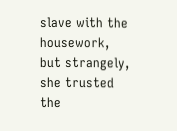slave with the housework, but strangely, she trusted the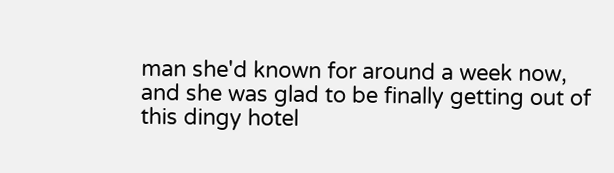man she'd known for around a week now, and she was glad to be finally getting out of this dingy hotel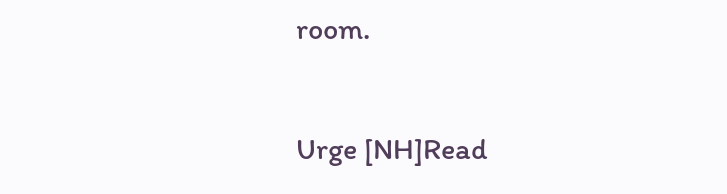room.

Urge [NH]Read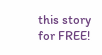this story for FREE!